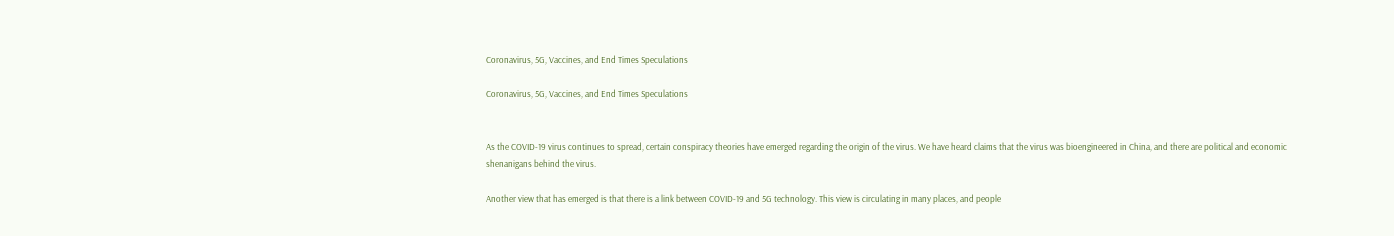Coronavirus, 5G, Vaccines, and End Times Speculations

Coronavirus, 5G, Vaccines, and End Times Speculations


As the COVID-19 virus continues to spread, certain conspiracy theories have emerged regarding the origin of the virus. We have heard claims that the virus was bioengineered in China, and there are political and economic shenanigans behind the virus.

Another view that has emerged is that there is a link between COVID-19 and 5G technology. This view is circulating in many places, and people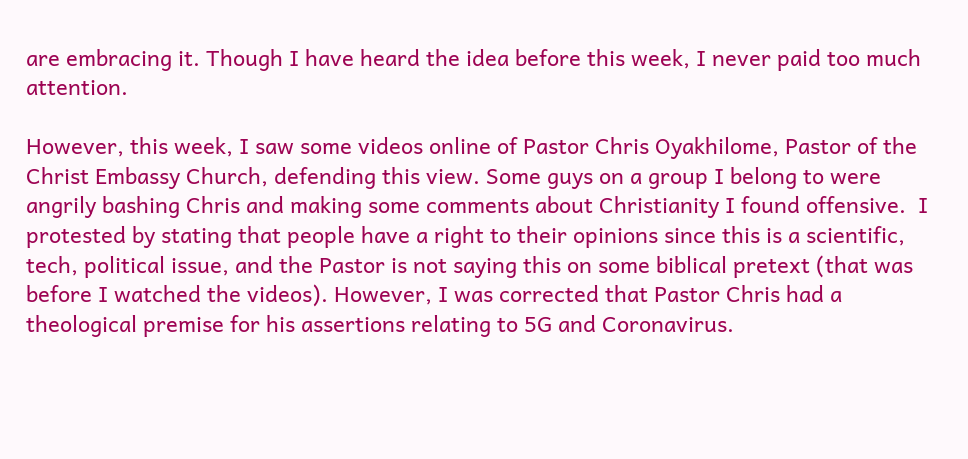are embracing it. Though I have heard the idea before this week, I never paid too much attention.

However, this week, I saw some videos online of Pastor Chris Oyakhilome, Pastor of the Christ Embassy Church, defending this view. Some guys on a group I belong to were angrily bashing Chris and making some comments about Christianity I found offensive.  I protested by stating that people have a right to their opinions since this is a scientific, tech, political issue, and the Pastor is not saying this on some biblical pretext (that was before I watched the videos). However, I was corrected that Pastor Chris had a theological premise for his assertions relating to 5G and Coronavirus.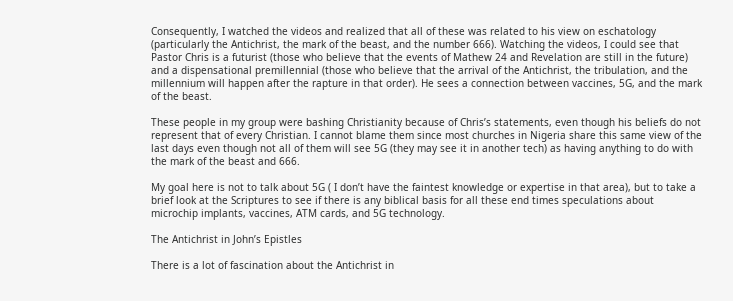Consequently, I watched the videos and realized that all of these was related to his view on eschatology (particularly the Antichrist, the mark of the beast, and the number 666). Watching the videos, I could see that Pastor Chris is a futurist (those who believe that the events of Mathew 24 and Revelation are still in the future) and a dispensational premillennial (those who believe that the arrival of the Antichrist, the tribulation, and the millennium will happen after the rapture in that order). He sees a connection between vaccines, 5G, and the mark of the beast.

These people in my group were bashing Christianity because of Chris’s statements, even though his beliefs do not represent that of every Christian. I cannot blame them since most churches in Nigeria share this same view of the last days even though not all of them will see 5G (they may see it in another tech) as having anything to do with the mark of the beast and 666.

My goal here is not to talk about 5G ( I don’t have the faintest knowledge or expertise in that area), but to take a brief look at the Scriptures to see if there is any biblical basis for all these end times speculations about microchip implants, vaccines, ATM cards, and 5G technology.

The Antichrist in John’s Epistles

There is a lot of fascination about the Antichrist in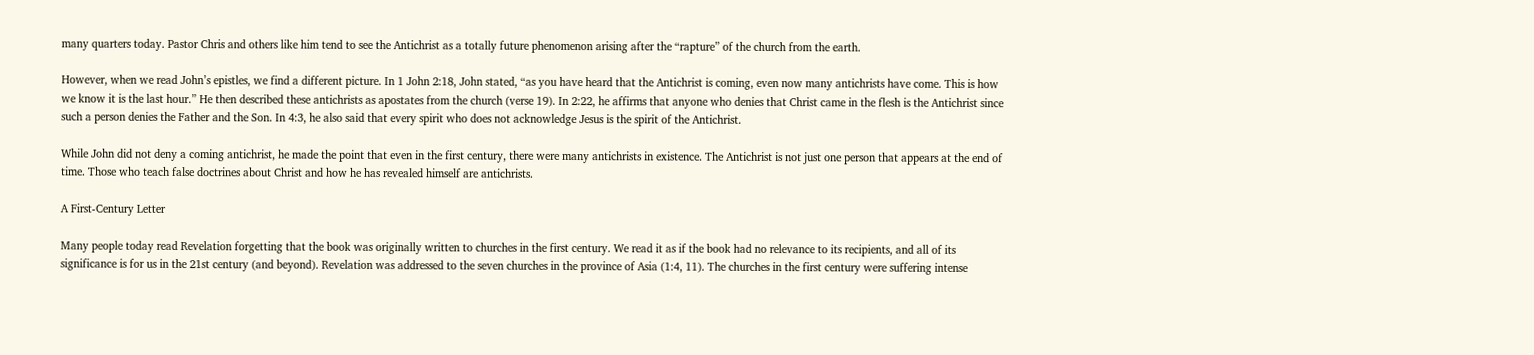many quarters today. Pastor Chris and others like him tend to see the Antichrist as a totally future phenomenon arising after the “rapture” of the church from the earth.

However, when we read John’s epistles, we find a different picture. In 1 John 2:18, John stated, “as you have heard that the Antichrist is coming, even now many antichrists have come. This is how we know it is the last hour.” He then described these antichrists as apostates from the church (verse 19). In 2:22, he affirms that anyone who denies that Christ came in the flesh is the Antichrist since such a person denies the Father and the Son. In 4:3, he also said that every spirit who does not acknowledge Jesus is the spirit of the Antichrist.

While John did not deny a coming antichrist, he made the point that even in the first century, there were many antichrists in existence. The Antichrist is not just one person that appears at the end of time. Those who teach false doctrines about Christ and how he has revealed himself are antichrists.

A First-Century Letter

Many people today read Revelation forgetting that the book was originally written to churches in the first century. We read it as if the book had no relevance to its recipients, and all of its significance is for us in the 21st century (and beyond). Revelation was addressed to the seven churches in the province of Asia (1:4, 11). The churches in the first century were suffering intense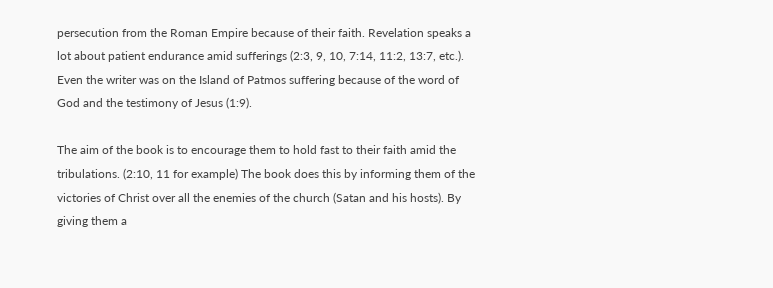persecution from the Roman Empire because of their faith. Revelation speaks a lot about patient endurance amid sufferings (2:3, 9, 10, 7:14, 11:2, 13:7, etc.). Even the writer was on the Island of Patmos suffering because of the word of God and the testimony of Jesus (1:9).

The aim of the book is to encourage them to hold fast to their faith amid the tribulations. (2:10, 11 for example) The book does this by informing them of the victories of Christ over all the enemies of the church (Satan and his hosts). By giving them a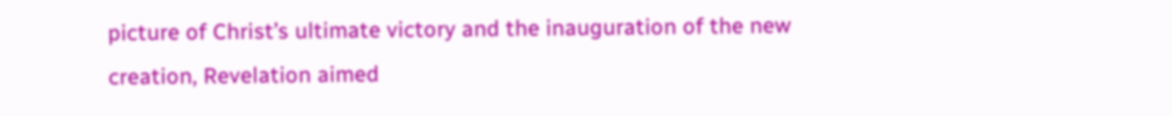picture of Christ’s ultimate victory and the inauguration of the new creation, Revelation aimed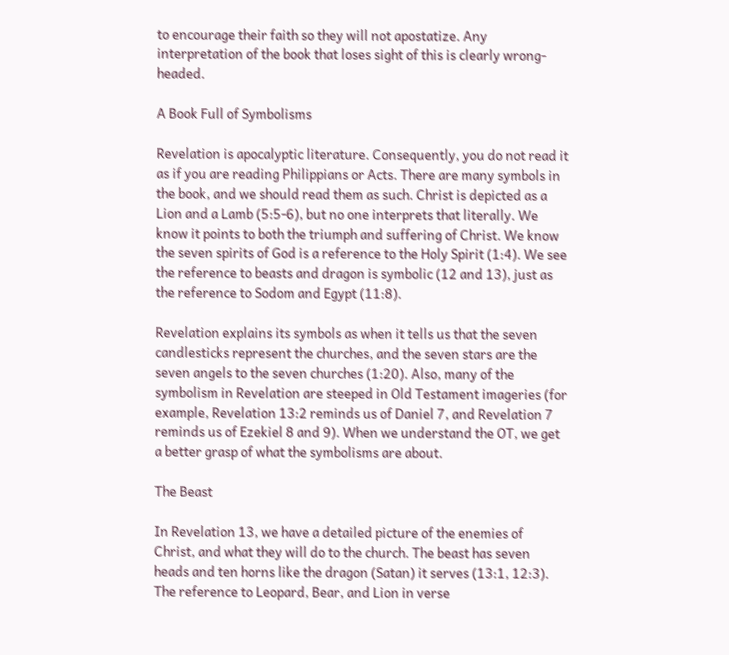to encourage their faith so they will not apostatize. Any interpretation of the book that loses sight of this is clearly wrong-headed.

A Book Full of Symbolisms

Revelation is apocalyptic literature. Consequently, you do not read it as if you are reading Philippians or Acts. There are many symbols in the book, and we should read them as such. Christ is depicted as a Lion and a Lamb (5:5-6), but no one interprets that literally. We know it points to both the triumph and suffering of Christ. We know the seven spirits of God is a reference to the Holy Spirit (1:4). We see the reference to beasts and dragon is symbolic (12 and 13), just as the reference to Sodom and Egypt (11:8).

Revelation explains its symbols as when it tells us that the seven candlesticks represent the churches, and the seven stars are the seven angels to the seven churches (1:20). Also, many of the symbolism in Revelation are steeped in Old Testament imageries (for example, Revelation 13:2 reminds us of Daniel 7, and Revelation 7 reminds us of Ezekiel 8 and 9). When we understand the OT, we get a better grasp of what the symbolisms are about.

The Beast

In Revelation 13, we have a detailed picture of the enemies of Christ, and what they will do to the church. The beast has seven heads and ten horns like the dragon (Satan) it serves (13:1, 12:3). The reference to Leopard, Bear, and Lion in verse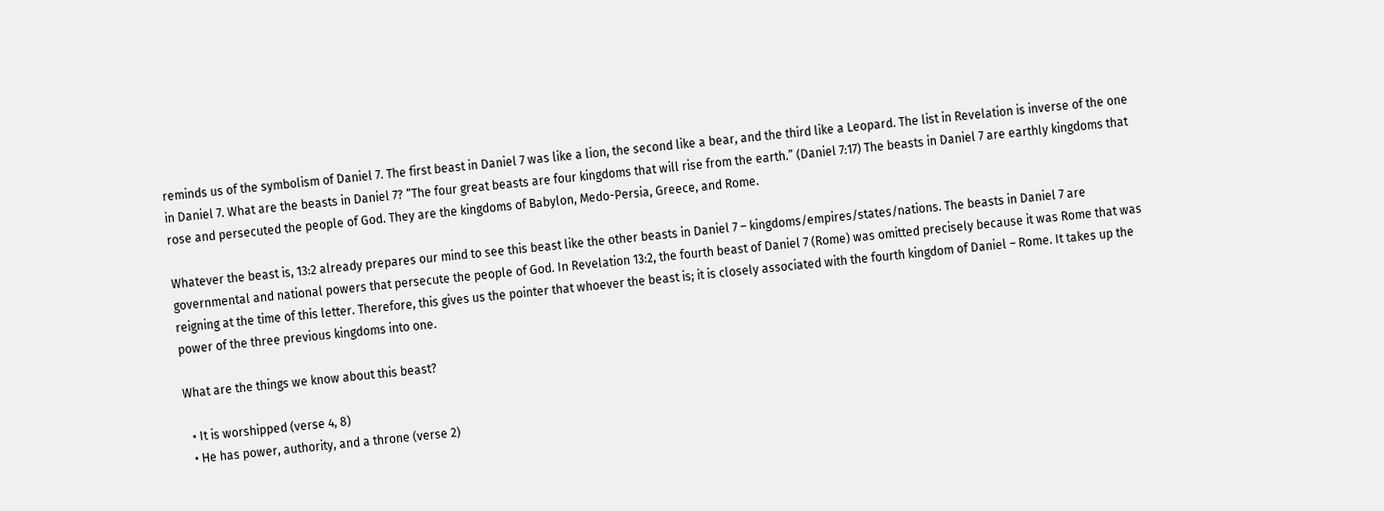reminds us of the symbolism of Daniel 7. The first beast in Daniel 7 was like a lion, the second like a bear, and the third like a Leopard. The list in Revelation is inverse of the one in Daniel 7. What are the beasts in Daniel 7? “The four great beasts are four kingdoms that will rise from the earth.” (Daniel 7:17) The beasts in Daniel 7 are earthly kingdoms that rose and persecuted the people of God. They are the kingdoms of Babylon, Medo-Persia, Greece, and Rome.

Whatever the beast is, 13:2 already prepares our mind to see this beast like the other beasts in Daniel 7 – kingdoms/empires/states/nations. The beasts in Daniel 7 are governmental and national powers that persecute the people of God. In Revelation 13:2, the fourth beast of Daniel 7 (Rome) was omitted precisely because it was Rome that was reigning at the time of this letter. Therefore, this gives us the pointer that whoever the beast is; it is closely associated with the fourth kingdom of Daniel – Rome. It takes up the power of the three previous kingdoms into one.

What are the things we know about this beast?

  • It is worshipped (verse 4, 8)
  • He has power, authority, and a throne (verse 2)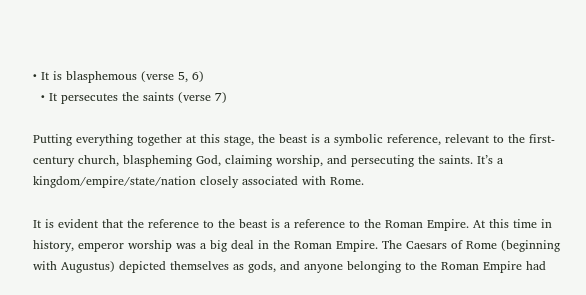• It is blasphemous (verse 5, 6)
  • It persecutes the saints (verse 7)

Putting everything together at this stage, the beast is a symbolic reference, relevant to the first-century church, blaspheming God, claiming worship, and persecuting the saints. It’s a kingdom/empire/state/nation closely associated with Rome.

It is evident that the reference to the beast is a reference to the Roman Empire. At this time in history, emperor worship was a big deal in the Roman Empire. The Caesars of Rome (beginning with Augustus) depicted themselves as gods, and anyone belonging to the Roman Empire had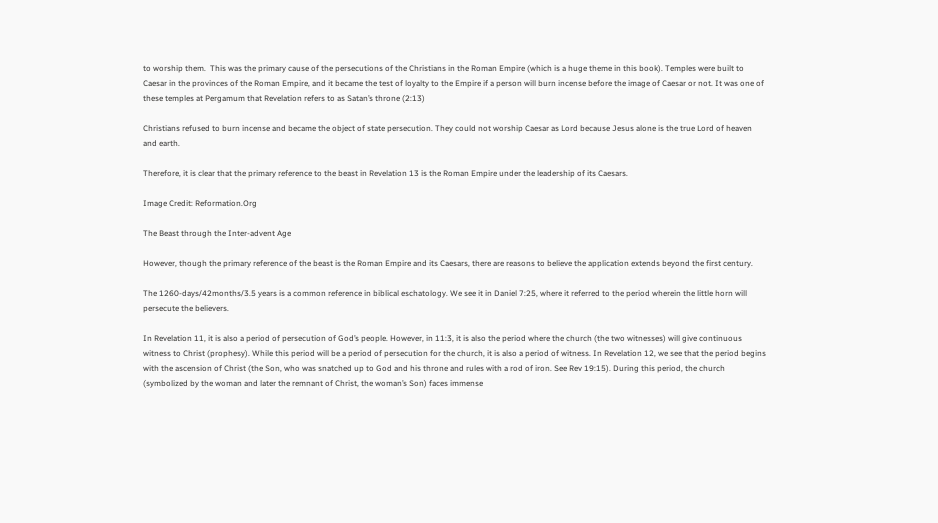to worship them.  This was the primary cause of the persecutions of the Christians in the Roman Empire (which is a huge theme in this book). Temples were built to Caesar in the provinces of the Roman Empire, and it became the test of loyalty to the Empire if a person will burn incense before the image of Caesar or not. It was one of these temples at Pergamum that Revelation refers to as Satan’s throne (2:13)

Christians refused to burn incense and became the object of state persecution. They could not worship Caesar as Lord because Jesus alone is the true Lord of heaven and earth.

Therefore, it is clear that the primary reference to the beast in Revelation 13 is the Roman Empire under the leadership of its Caesars.

Image Credit: Reformation.Org

The Beast through the Inter-advent Age

However, though the primary reference of the beast is the Roman Empire and its Caesars, there are reasons to believe the application extends beyond the first century.

The 1260-days/42months/3.5 years is a common reference in biblical eschatology. We see it in Daniel 7:25, where it referred to the period wherein the little horn will persecute the believers.

In Revelation 11, it is also a period of persecution of God’s people. However, in 11:3, it is also the period where the church (the two witnesses) will give continuous witness to Christ (prophesy). While this period will be a period of persecution for the church, it is also a period of witness. In Revelation 12, we see that the period begins with the ascension of Christ (the Son, who was snatched up to God and his throne and rules with a rod of iron. See Rev 19:15). During this period, the church (symbolized by the woman and later the remnant of Christ, the woman’s Son) faces immense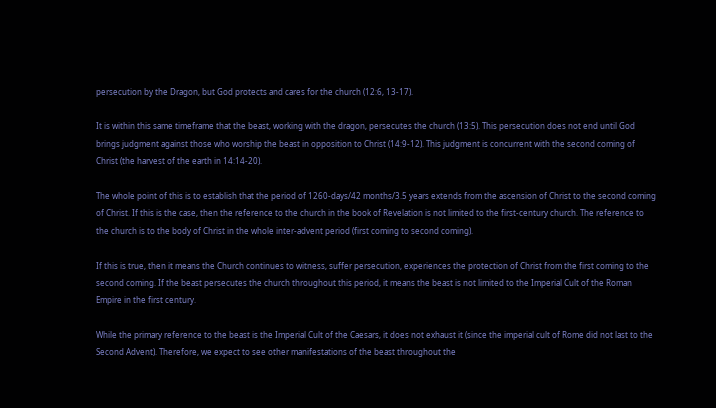persecution by the Dragon, but God protects and cares for the church (12:6, 13-17).

It is within this same timeframe that the beast, working with the dragon, persecutes the church (13:5). This persecution does not end until God brings judgment against those who worship the beast in opposition to Christ (14:9-12). This judgment is concurrent with the second coming of Christ (the harvest of the earth in 14:14-20).

The whole point of this is to establish that the period of 1260-days/42 months/3.5 years extends from the ascension of Christ to the second coming of Christ. If this is the case, then the reference to the church in the book of Revelation is not limited to the first-century church. The reference to the church is to the body of Christ in the whole inter-advent period (first coming to second coming).

If this is true, then it means the Church continues to witness, suffer persecution, experiences the protection of Christ from the first coming to the second coming. If the beast persecutes the church throughout this period, it means the beast is not limited to the Imperial Cult of the Roman Empire in the first century.

While the primary reference to the beast is the Imperial Cult of the Caesars, it does not exhaust it (since the imperial cult of Rome did not last to the Second Advent). Therefore, we expect to see other manifestations of the beast throughout the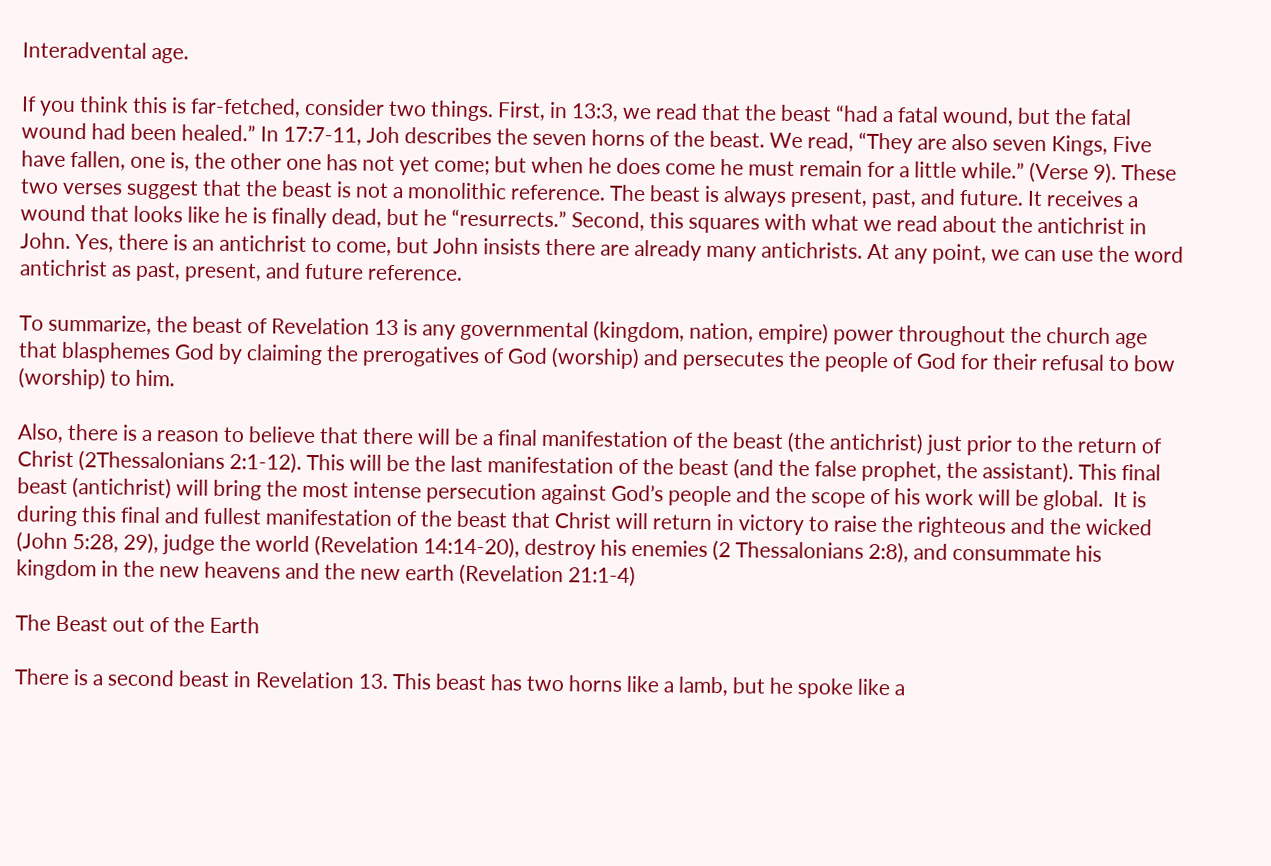Interadvental age.

If you think this is far-fetched, consider two things. First, in 13:3, we read that the beast “had a fatal wound, but the fatal wound had been healed.” In 17:7-11, Joh describes the seven horns of the beast. We read, “They are also seven Kings, Five have fallen, one is, the other one has not yet come; but when he does come he must remain for a little while.” (Verse 9). These two verses suggest that the beast is not a monolithic reference. The beast is always present, past, and future. It receives a wound that looks like he is finally dead, but he “resurrects.” Second, this squares with what we read about the antichrist in John. Yes, there is an antichrist to come, but John insists there are already many antichrists. At any point, we can use the word antichrist as past, present, and future reference.

To summarize, the beast of Revelation 13 is any governmental (kingdom, nation, empire) power throughout the church age that blasphemes God by claiming the prerogatives of God (worship) and persecutes the people of God for their refusal to bow (worship) to him.

Also, there is a reason to believe that there will be a final manifestation of the beast (the antichrist) just prior to the return of Christ (2Thessalonians 2:1-12). This will be the last manifestation of the beast (and the false prophet, the assistant). This final beast (antichrist) will bring the most intense persecution against God’s people and the scope of his work will be global.  It is during this final and fullest manifestation of the beast that Christ will return in victory to raise the righteous and the wicked (John 5:28, 29), judge the world (Revelation 14:14-20), destroy his enemies (2 Thessalonians 2:8), and consummate his kingdom in the new heavens and the new earth (Revelation 21:1-4)

The Beast out of the Earth

There is a second beast in Revelation 13. This beast has two horns like a lamb, but he spoke like a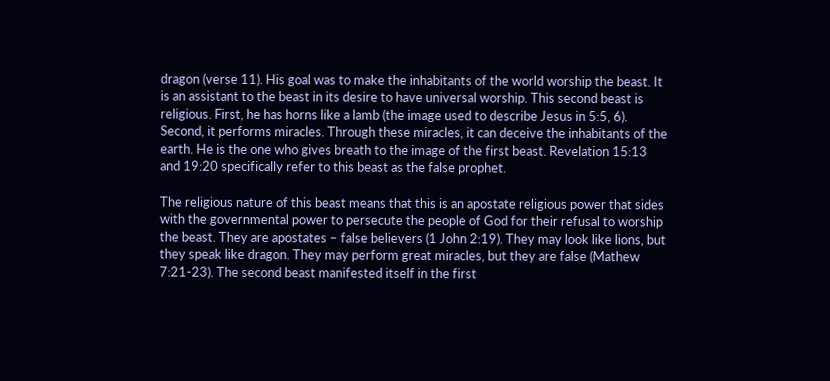dragon (verse 11). His goal was to make the inhabitants of the world worship the beast. It is an assistant to the beast in its desire to have universal worship. This second beast is religious. First, he has horns like a lamb (the image used to describe Jesus in 5:5, 6). Second, it performs miracles. Through these miracles, it can deceive the inhabitants of the earth. He is the one who gives breath to the image of the first beast. Revelation 15:13 and 19:20 specifically refer to this beast as the false prophet.

The religious nature of this beast means that this is an apostate religious power that sides with the governmental power to persecute the people of God for their refusal to worship the beast. They are apostates – false believers (1 John 2:19). They may look like lions, but they speak like dragon. They may perform great miracles, but they are false (Mathew 7:21-23). The second beast manifested itself in the first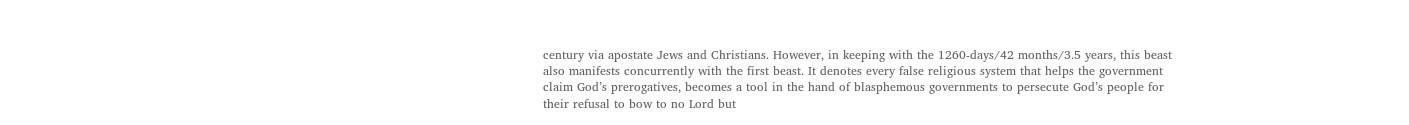century via apostate Jews and Christians. However, in keeping with the 1260-days/42 months/3.5 years, this beast also manifests concurrently with the first beast. It denotes every false religious system that helps the government claim God’s prerogatives, becomes a tool in the hand of blasphemous governments to persecute God’s people for their refusal to bow to no Lord but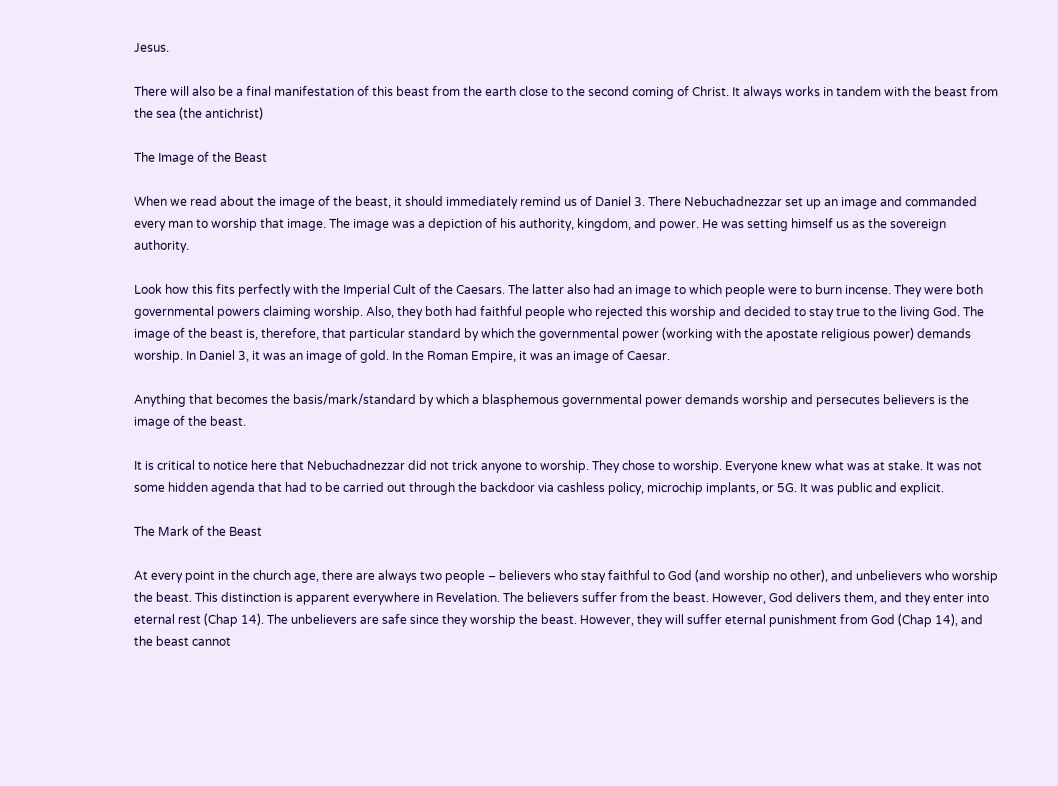Jesus.

There will also be a final manifestation of this beast from the earth close to the second coming of Christ. It always works in tandem with the beast from the sea (the antichrist)

The Image of the Beast

When we read about the image of the beast, it should immediately remind us of Daniel 3. There Nebuchadnezzar set up an image and commanded every man to worship that image. The image was a depiction of his authority, kingdom, and power. He was setting himself us as the sovereign authority.

Look how this fits perfectly with the Imperial Cult of the Caesars. The latter also had an image to which people were to burn incense. They were both governmental powers claiming worship. Also, they both had faithful people who rejected this worship and decided to stay true to the living God. The image of the beast is, therefore, that particular standard by which the governmental power (working with the apostate religious power) demands worship. In Daniel 3, it was an image of gold. In the Roman Empire, it was an image of Caesar.

Anything that becomes the basis/mark/standard by which a blasphemous governmental power demands worship and persecutes believers is the image of the beast.

It is critical to notice here that Nebuchadnezzar did not trick anyone to worship. They chose to worship. Everyone knew what was at stake. It was not some hidden agenda that had to be carried out through the backdoor via cashless policy, microchip implants, or 5G. It was public and explicit.

The Mark of the Beast

At every point in the church age, there are always two people – believers who stay faithful to God (and worship no other), and unbelievers who worship the beast. This distinction is apparent everywhere in Revelation. The believers suffer from the beast. However, God delivers them, and they enter into eternal rest (Chap 14). The unbelievers are safe since they worship the beast. However, they will suffer eternal punishment from God (Chap 14), and the beast cannot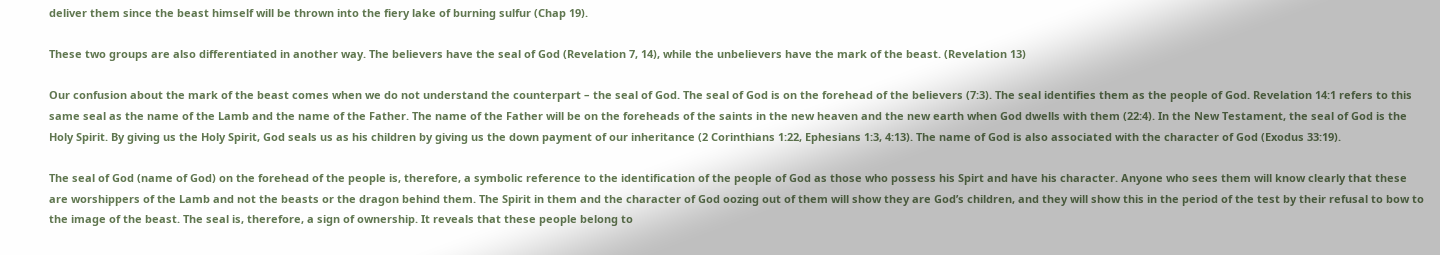deliver them since the beast himself will be thrown into the fiery lake of burning sulfur (Chap 19).

These two groups are also differentiated in another way. The believers have the seal of God (Revelation 7, 14), while the unbelievers have the mark of the beast. (Revelation 13)

Our confusion about the mark of the beast comes when we do not understand the counterpart – the seal of God. The seal of God is on the forehead of the believers (7:3). The seal identifies them as the people of God. Revelation 14:1 refers to this same seal as the name of the Lamb and the name of the Father. The name of the Father will be on the foreheads of the saints in the new heaven and the new earth when God dwells with them (22:4). In the New Testament, the seal of God is the Holy Spirit. By giving us the Holy Spirit, God seals us as his children by giving us the down payment of our inheritance (2 Corinthians 1:22, Ephesians 1:3, 4:13). The name of God is also associated with the character of God (Exodus 33:19).

The seal of God (name of God) on the forehead of the people is, therefore, a symbolic reference to the identification of the people of God as those who possess his Spirt and have his character. Anyone who sees them will know clearly that these are worshippers of the Lamb and not the beasts or the dragon behind them. The Spirit in them and the character of God oozing out of them will show they are God’s children, and they will show this in the period of the test by their refusal to bow to the image of the beast. The seal is, therefore, a sign of ownership. It reveals that these people belong to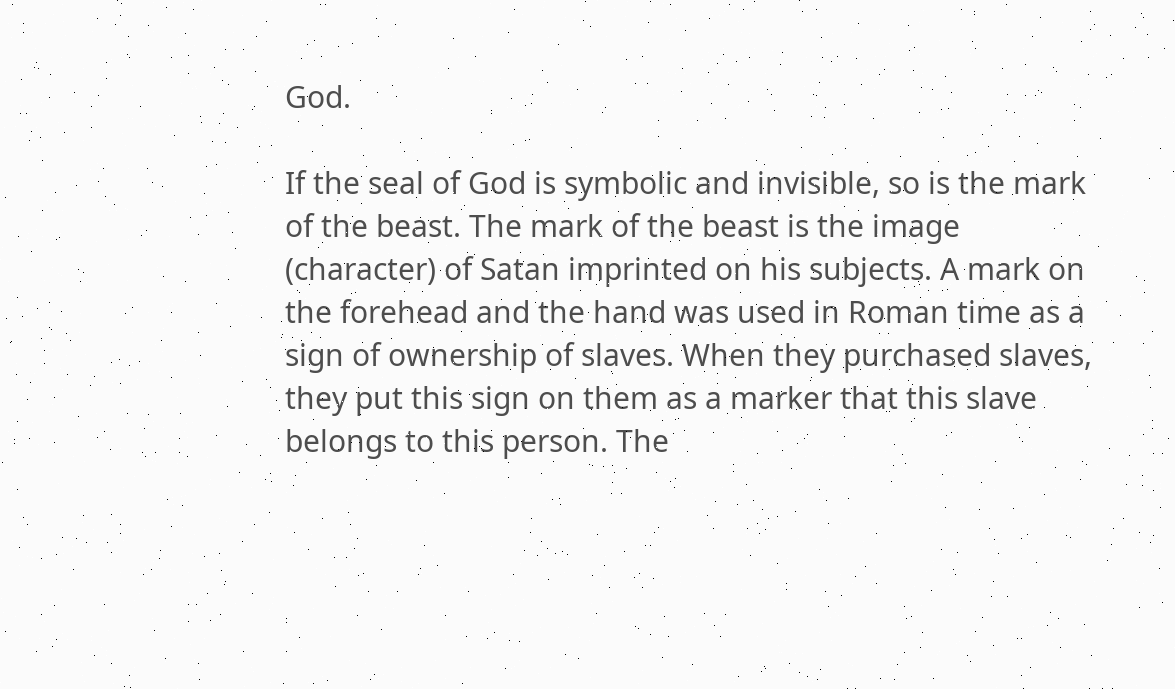God.

If the seal of God is symbolic and invisible, so is the mark of the beast. The mark of the beast is the image (character) of Satan imprinted on his subjects. A mark on the forehead and the hand was used in Roman time as a sign of ownership of slaves. When they purchased slaves, they put this sign on them as a marker that this slave belongs to this person. The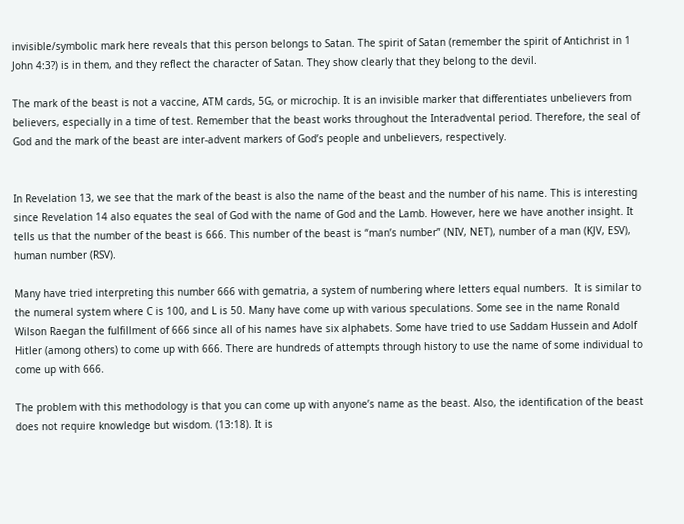invisible/symbolic mark here reveals that this person belongs to Satan. The spirit of Satan (remember the spirit of Antichrist in 1 John 4:3?) is in them, and they reflect the character of Satan. They show clearly that they belong to the devil.

The mark of the beast is not a vaccine, ATM cards, 5G, or microchip. It is an invisible marker that differentiates unbelievers from believers, especially in a time of test. Remember that the beast works throughout the Interadvental period. Therefore, the seal of God and the mark of the beast are inter-advent markers of God’s people and unbelievers, respectively.


In Revelation 13, we see that the mark of the beast is also the name of the beast and the number of his name. This is interesting since Revelation 14 also equates the seal of God with the name of God and the Lamb. However, here we have another insight. It tells us that the number of the beast is 666. This number of the beast is “man’s number” (NIV, NET), number of a man (KJV, ESV), human number (RSV).

Many have tried interpreting this number 666 with gematria, a system of numbering where letters equal numbers.  It is similar to the numeral system where C is 100, and L is 50. Many have come up with various speculations. Some see in the name Ronald Wilson Raegan the fulfillment of 666 since all of his names have six alphabets. Some have tried to use Saddam Hussein and Adolf Hitler (among others) to come up with 666. There are hundreds of attempts through history to use the name of some individual to come up with 666.

The problem with this methodology is that you can come up with anyone’s name as the beast. Also, the identification of the beast does not require knowledge but wisdom. (13:18). It is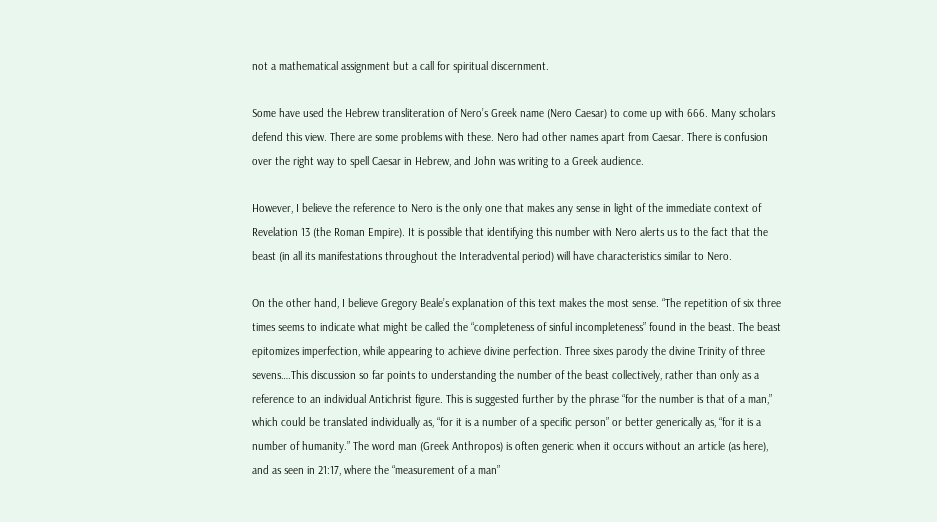not a mathematical assignment but a call for spiritual discernment.

Some have used the Hebrew transliteration of Nero’s Greek name (Nero Caesar) to come up with 666. Many scholars defend this view. There are some problems with these. Nero had other names apart from Caesar. There is confusion over the right way to spell Caesar in Hebrew, and John was writing to a Greek audience.

However, I believe the reference to Nero is the only one that makes any sense in light of the immediate context of Revelation 13 (the Roman Empire). It is possible that identifying this number with Nero alerts us to the fact that the beast (in all its manifestations throughout the Interadvental period) will have characteristics similar to Nero.

On the other hand, I believe Gregory Beale’s explanation of this text makes the most sense. “The repetition of six three times seems to indicate what might be called the “completeness of sinful incompleteness” found in the beast. The beast epitomizes imperfection, while appearing to achieve divine perfection. Three sixes parody the divine Trinity of three sevens….This discussion so far points to understanding the number of the beast collectively, rather than only as a reference to an individual Antichrist figure. This is suggested further by the phrase “for the number is that of a man,” which could be translated individually as, “for it is a number of a specific person” or better generically as, “for it is a number of humanity.” The word man (Greek Anthropos) is often generic when it occurs without an article (as here), and as seen in 21:17, where the “measurement of a man”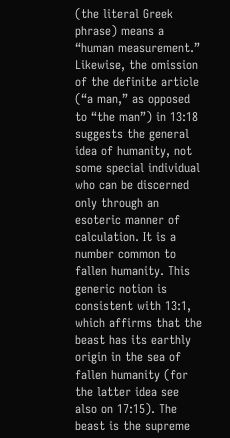(the literal Greek phrase) means a “human measurement.” Likewise, the omission of the definite article (“a man,” as opposed to “the man”) in 13:18 suggests the general idea of humanity, not some special individual who can be discerned only through an esoteric manner of calculation. It is a number common to fallen humanity. This generic notion is consistent with 13:1, which affirms that the beast has its earthly origin in the sea of fallen humanity (for the latter idea see also on 17:15). The beast is the supreme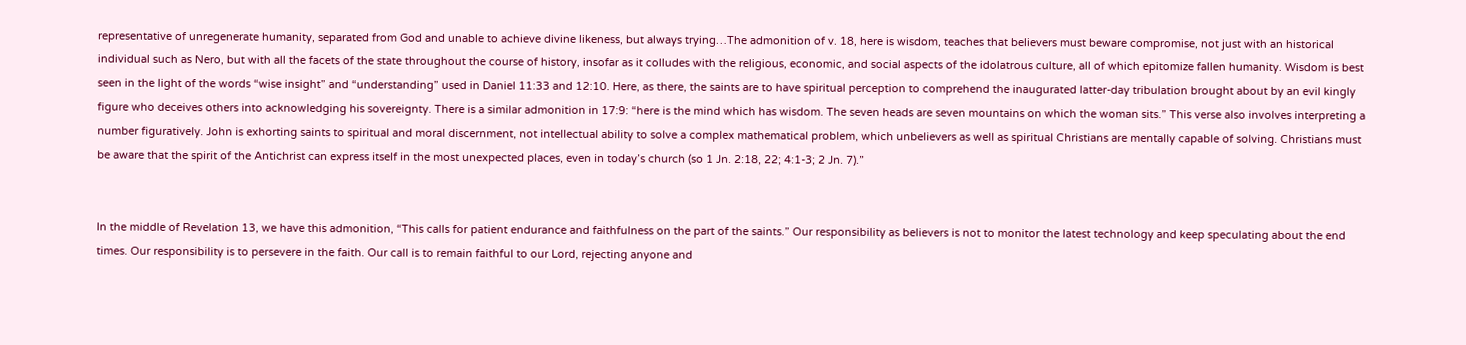representative of unregenerate humanity, separated from God and unable to achieve divine likeness, but always trying…The admonition of v. 18, here is wisdom, teaches that believers must beware compromise, not just with an historical individual such as Nero, but with all the facets of the state throughout the course of history, insofar as it colludes with the religious, economic, and social aspects of the idolatrous culture, all of which epitomize fallen humanity. Wisdom is best seen in the light of the words “wise insight” and “understanding” used in Daniel 11:33 and 12:10. Here, as there, the saints are to have spiritual perception to comprehend the inaugurated latter-day tribulation brought about by an evil kingly figure who deceives others into acknowledging his sovereignty. There is a similar admonition in 17:9: “here is the mind which has wisdom. The seven heads are seven mountains on which the woman sits.” This verse also involves interpreting a number figuratively. John is exhorting saints to spiritual and moral discernment, not intellectual ability to solve a complex mathematical problem, which unbelievers as well as spiritual Christians are mentally capable of solving. Christians must be aware that the spirit of the Antichrist can express itself in the most unexpected places, even in today’s church (so 1 Jn. 2:18, 22; 4:1-3; 2 Jn. 7).”


In the middle of Revelation 13, we have this admonition, “This calls for patient endurance and faithfulness on the part of the saints.” Our responsibility as believers is not to monitor the latest technology and keep speculating about the end times. Our responsibility is to persevere in the faith. Our call is to remain faithful to our Lord, rejecting anyone and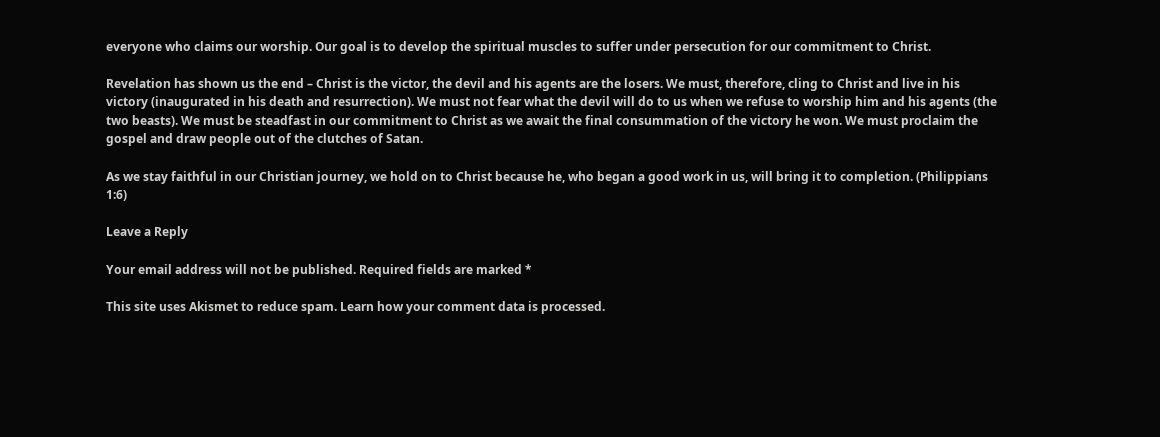everyone who claims our worship. Our goal is to develop the spiritual muscles to suffer under persecution for our commitment to Christ.

Revelation has shown us the end – Christ is the victor, the devil and his agents are the losers. We must, therefore, cling to Christ and live in his victory (inaugurated in his death and resurrection). We must not fear what the devil will do to us when we refuse to worship him and his agents (the two beasts). We must be steadfast in our commitment to Christ as we await the final consummation of the victory he won. We must proclaim the gospel and draw people out of the clutches of Satan.

As we stay faithful in our Christian journey, we hold on to Christ because he, who began a good work in us, will bring it to completion. (Philippians 1:6)

Leave a Reply

Your email address will not be published. Required fields are marked *

This site uses Akismet to reduce spam. Learn how your comment data is processed.